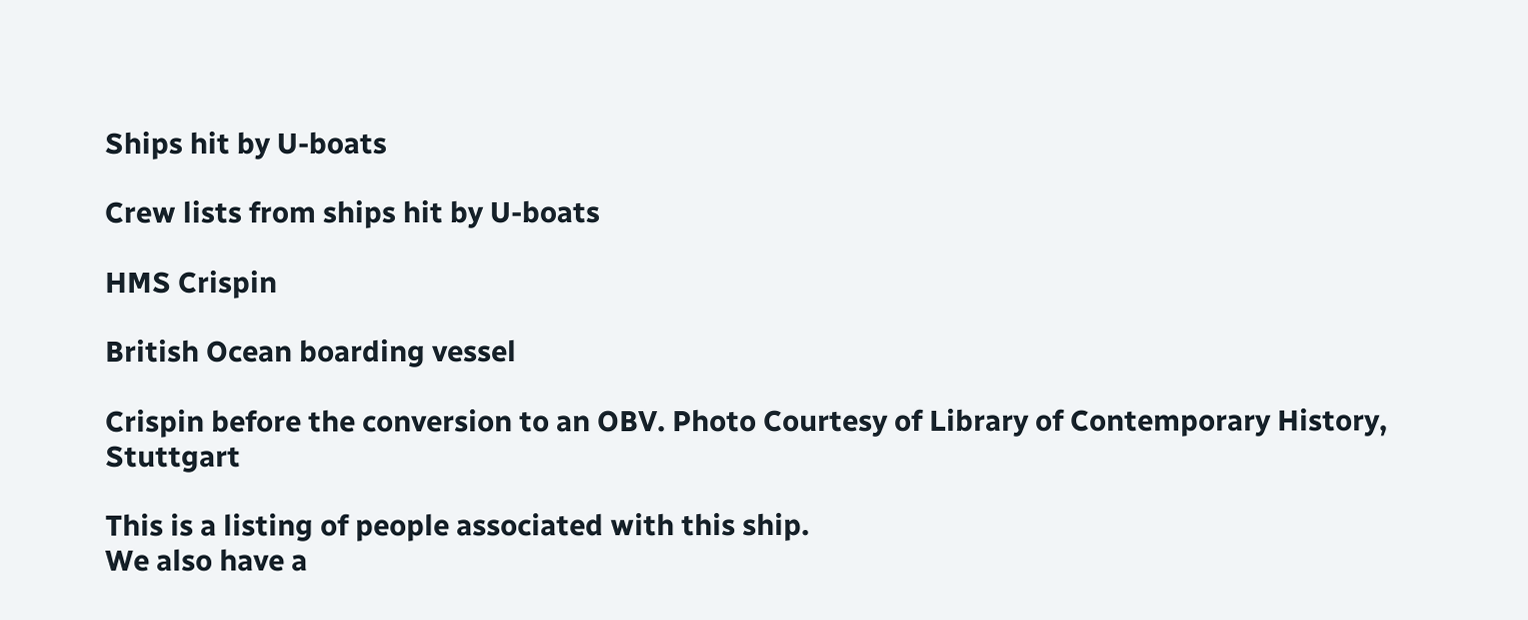Ships hit by U-boats

Crew lists from ships hit by U-boats

HMS Crispin

British Ocean boarding vessel

Crispin before the conversion to an OBV. Photo Courtesy of Library of Contemporary History, Stuttgart

This is a listing of people associated with this ship.
We also have a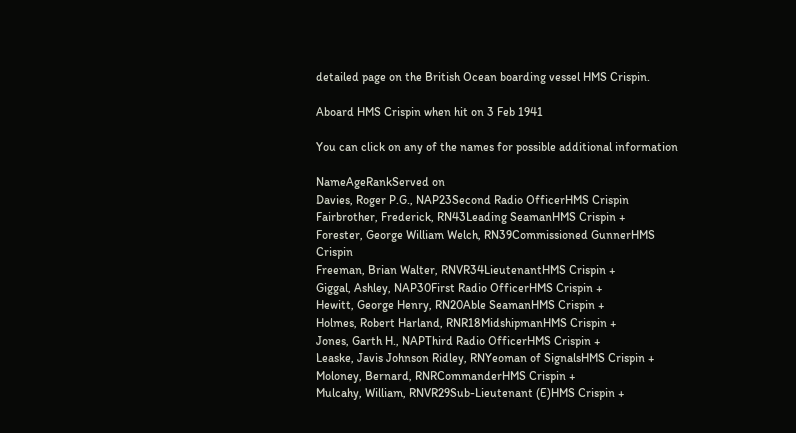detailed page on the British Ocean boarding vessel HMS Crispin.

Aboard HMS Crispin when hit on 3 Feb 1941

You can click on any of the names for possible additional information

NameAgeRankServed on
Davies, Roger P.G., NAP23Second Radio OfficerHMS Crispin
Fairbrother, Frederick, RN43Leading SeamanHMS Crispin +
Forester, George William Welch, RN39Commissioned GunnerHMS Crispin
Freeman, Brian Walter, RNVR34LieutenantHMS Crispin +
Giggal, Ashley, NAP30First Radio OfficerHMS Crispin +
Hewitt, George Henry, RN20Able SeamanHMS Crispin +
Holmes, Robert Harland, RNR18MidshipmanHMS Crispin +
Jones, Garth H., NAPThird Radio OfficerHMS Crispin +
Leaske, Javis Johnson Ridley, RNYeoman of SignalsHMS Crispin +
Moloney, Bernard, RNRCommanderHMS Crispin +
Mulcahy, William, RNVR29Sub-Lieutenant (E)HMS Crispin +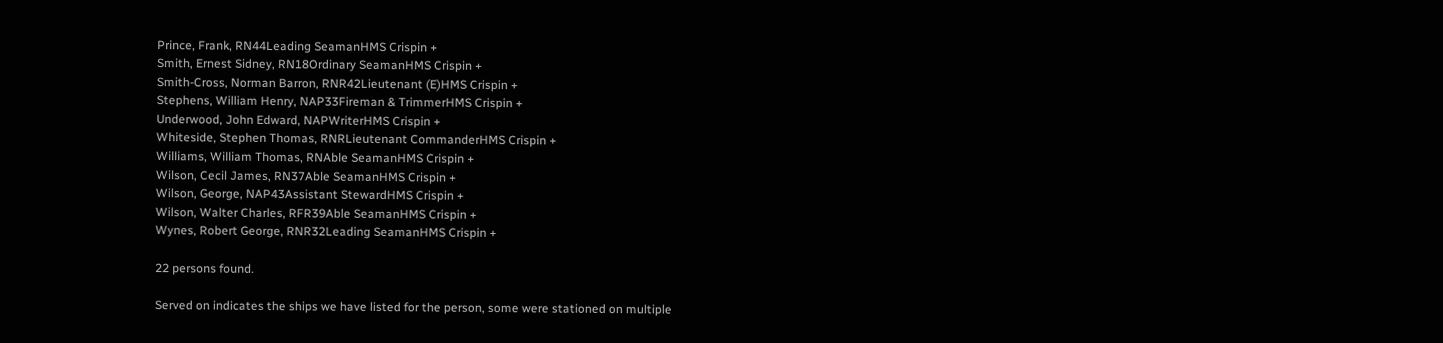Prince, Frank, RN44Leading SeamanHMS Crispin +
Smith, Ernest Sidney, RN18Ordinary SeamanHMS Crispin +
Smith-Cross, Norman Barron, RNR42Lieutenant (E)HMS Crispin +
Stephens, William Henry, NAP33Fireman & TrimmerHMS Crispin +
Underwood, John Edward, NAPWriterHMS Crispin +
Whiteside, Stephen Thomas, RNRLieutenant CommanderHMS Crispin +
Williams, William Thomas, RNAble SeamanHMS Crispin +
Wilson, Cecil James, RN37Able SeamanHMS Crispin +
Wilson, George, NAP43Assistant StewardHMS Crispin +
Wilson, Walter Charles, RFR39Able SeamanHMS Crispin +
Wynes, Robert George, RNR32Leading SeamanHMS Crispin +

22 persons found.

Served on indicates the ships we have listed for the person, some were stationed on multiple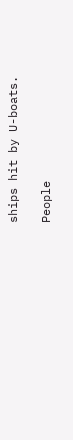ships hit by U-boats.

People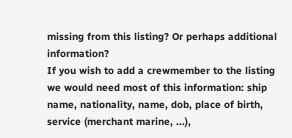missing from this listing? Or perhaps additional information?
If you wish to add a crewmember to the listing we would need most of this information: ship name, nationality, name, dob, place of birth, service (merchant marine, ...),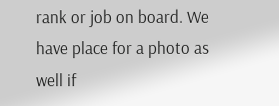rank or job on board. We have place for a photo as well if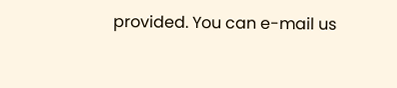provided. You can e-mail us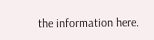the information here.